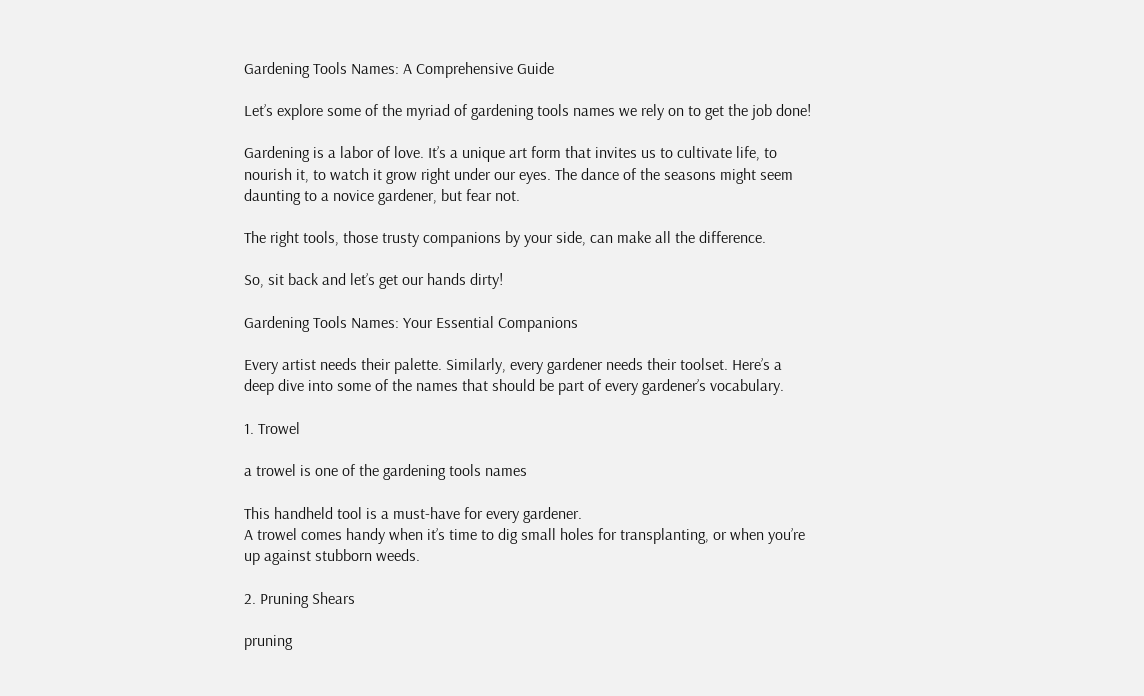Gardening Tools Names: A Comprehensive Guide

Let’s explore some of the myriad of gardening tools names we rely on to get the job done!

Gardening is a labor of love. It’s a unique art form that invites us to cultivate life, to nourish it, to watch it grow right under our eyes. The dance of the seasons might seem daunting to a novice gardener, but fear not.

The right tools, those trusty companions by your side, can make all the difference.

So, sit back and let’s get our hands dirty!

Gardening Tools Names: Your Essential Companions

Every artist needs their palette. Similarly, every gardener needs their toolset. Here’s a deep dive into some of the names that should be part of every gardener’s vocabulary.

1. Trowel

a trowel is one of the gardening tools names

This handheld tool is a must-have for every gardener.
A trowel comes handy when it’s time to dig small holes for transplanting, or when you’re up against stubborn weeds.

2. Pruning Shears

pruning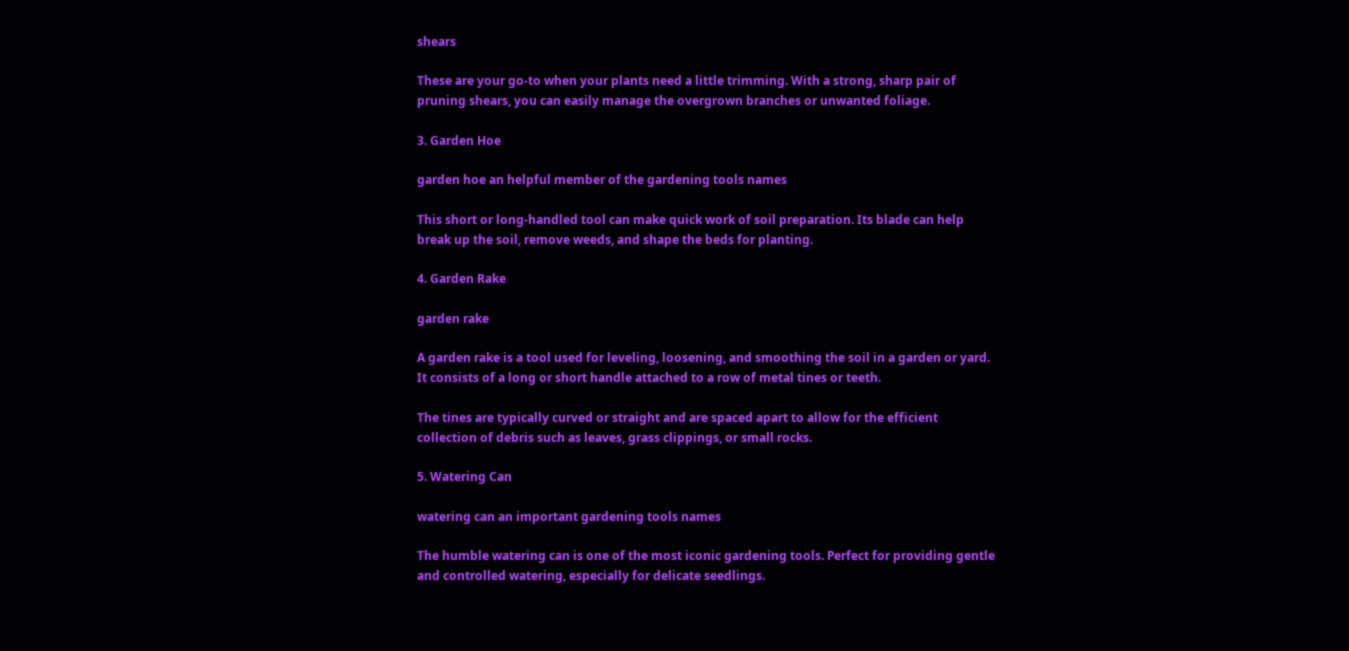shears

These are your go-to when your plants need a little trimming. With a strong, sharp pair of pruning shears, you can easily manage the overgrown branches or unwanted foliage.

3. Garden Hoe

garden hoe an helpful member of the gardening tools names

This short or long-handled tool can make quick work of soil preparation. Its blade can help break up the soil, remove weeds, and shape the beds for planting.

4. Garden Rake

garden rake

A garden rake is a tool used for leveling, loosening, and smoothing the soil in a garden or yard. It consists of a long or short handle attached to a row of metal tines or teeth.

The tines are typically curved or straight and are spaced apart to allow for the efficient collection of debris such as leaves, grass clippings, or small rocks.

5. Watering Can

watering can an important gardening tools names

The humble watering can is one of the most iconic gardening tools. Perfect for providing gentle and controlled watering, especially for delicate seedlings.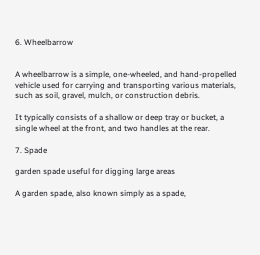6. Wheelbarrow


A wheelbarrow is a simple, one-wheeled, and hand-propelled vehicle used for carrying and transporting various materials, such as soil, gravel, mulch, or construction debris.

It typically consists of a shallow or deep tray or bucket, a single wheel at the front, and two handles at the rear.

7. Spade

garden spade useful for digging large areas

A garden spade, also known simply as a spade,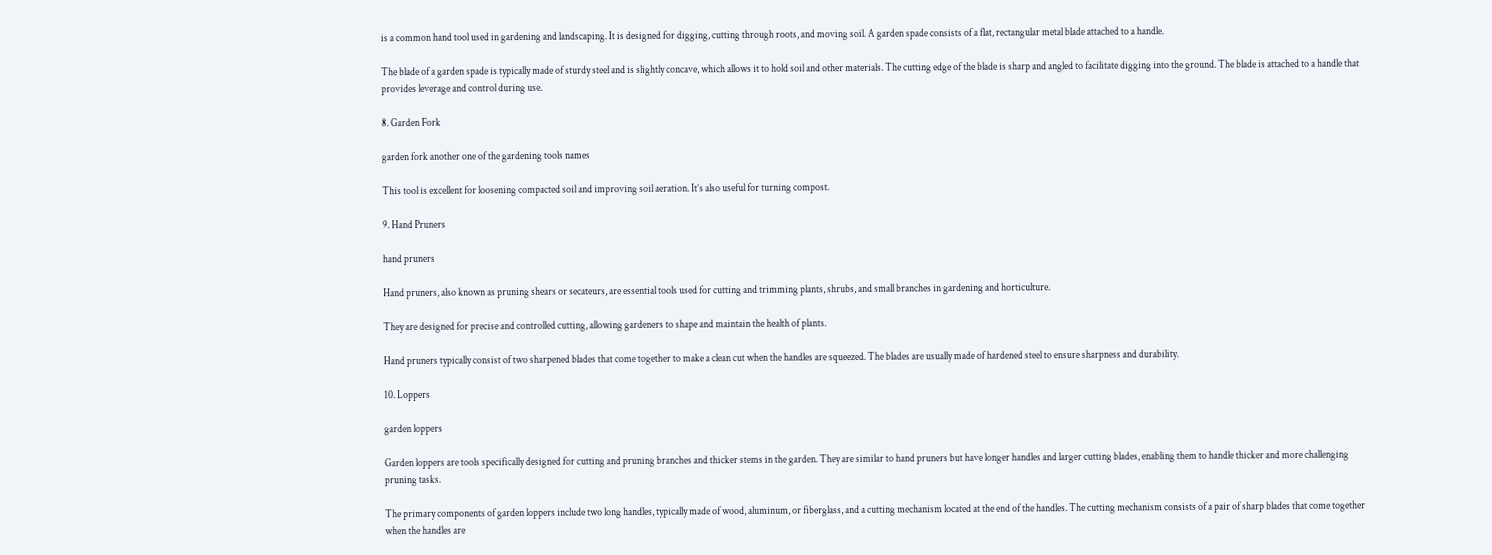is a common hand tool used in gardening and landscaping. It is designed for digging, cutting through roots, and moving soil. A garden spade consists of a flat, rectangular metal blade attached to a handle.

The blade of a garden spade is typically made of sturdy steel and is slightly concave, which allows it to hold soil and other materials. The cutting edge of the blade is sharp and angled to facilitate digging into the ground. The blade is attached to a handle that provides leverage and control during use.

8. Garden Fork

garden fork another one of the gardening tools names

This tool is excellent for loosening compacted soil and improving soil aeration. It’s also useful for turning compost.

9. Hand Pruners

hand pruners

Hand pruners, also known as pruning shears or secateurs, are essential tools used for cutting and trimming plants, shrubs, and small branches in gardening and horticulture.

They are designed for precise and controlled cutting, allowing gardeners to shape and maintain the health of plants.

Hand pruners typically consist of two sharpened blades that come together to make a clean cut when the handles are squeezed. The blades are usually made of hardened steel to ensure sharpness and durability.

10. Loppers

garden loppers

Garden loppers are tools specifically designed for cutting and pruning branches and thicker stems in the garden. They are similar to hand pruners but have longer handles and larger cutting blades, enabling them to handle thicker and more challenging pruning tasks.

The primary components of garden loppers include two long handles, typically made of wood, aluminum, or fiberglass, and a cutting mechanism located at the end of the handles. The cutting mechanism consists of a pair of sharp blades that come together when the handles are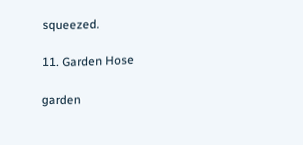squeezed.

11. Garden Hose

garden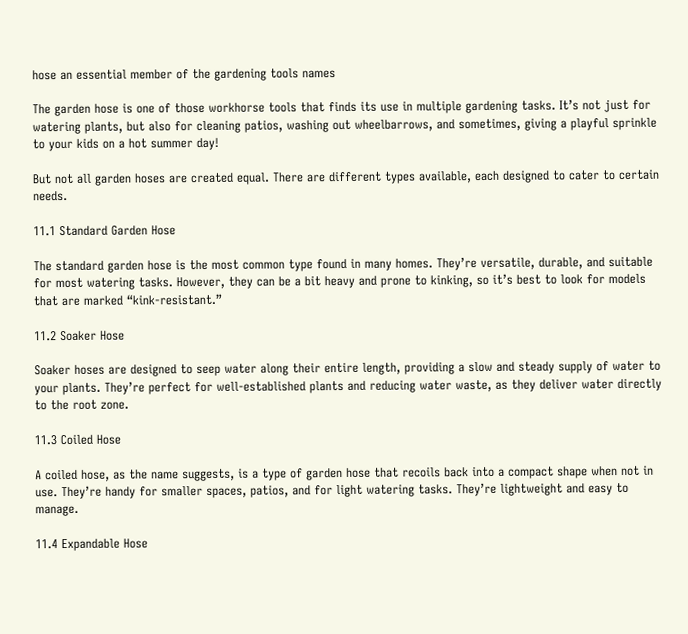hose an essential member of the gardening tools names

The garden hose is one of those workhorse tools that finds its use in multiple gardening tasks. It’s not just for watering plants, but also for cleaning patios, washing out wheelbarrows, and sometimes, giving a playful sprinkle to your kids on a hot summer day!

But not all garden hoses are created equal. There are different types available, each designed to cater to certain needs.

11.1 Standard Garden Hose

The standard garden hose is the most common type found in many homes. They’re versatile, durable, and suitable for most watering tasks. However, they can be a bit heavy and prone to kinking, so it’s best to look for models that are marked “kink-resistant.”

11.2 Soaker Hose

Soaker hoses are designed to seep water along their entire length, providing a slow and steady supply of water to your plants. They’re perfect for well-established plants and reducing water waste, as they deliver water directly to the root zone.

11.3 Coiled Hose

A coiled hose, as the name suggests, is a type of garden hose that recoils back into a compact shape when not in use. They’re handy for smaller spaces, patios, and for light watering tasks. They’re lightweight and easy to manage.

11.4 Expandable Hose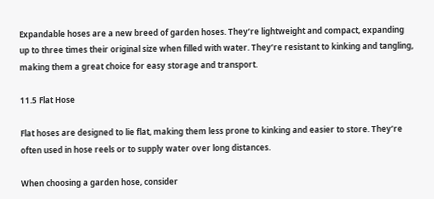Expandable hoses are a new breed of garden hoses. They’re lightweight and compact, expanding up to three times their original size when filled with water. They’re resistant to kinking and tangling, making them a great choice for easy storage and transport.

11.5 Flat Hose

Flat hoses are designed to lie flat, making them less prone to kinking and easier to store. They’re often used in hose reels or to supply water over long distances.

When choosing a garden hose, consider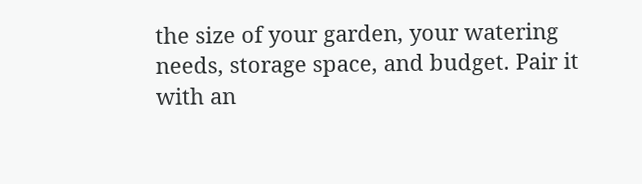the size of your garden, your watering needs, storage space, and budget. Pair it with an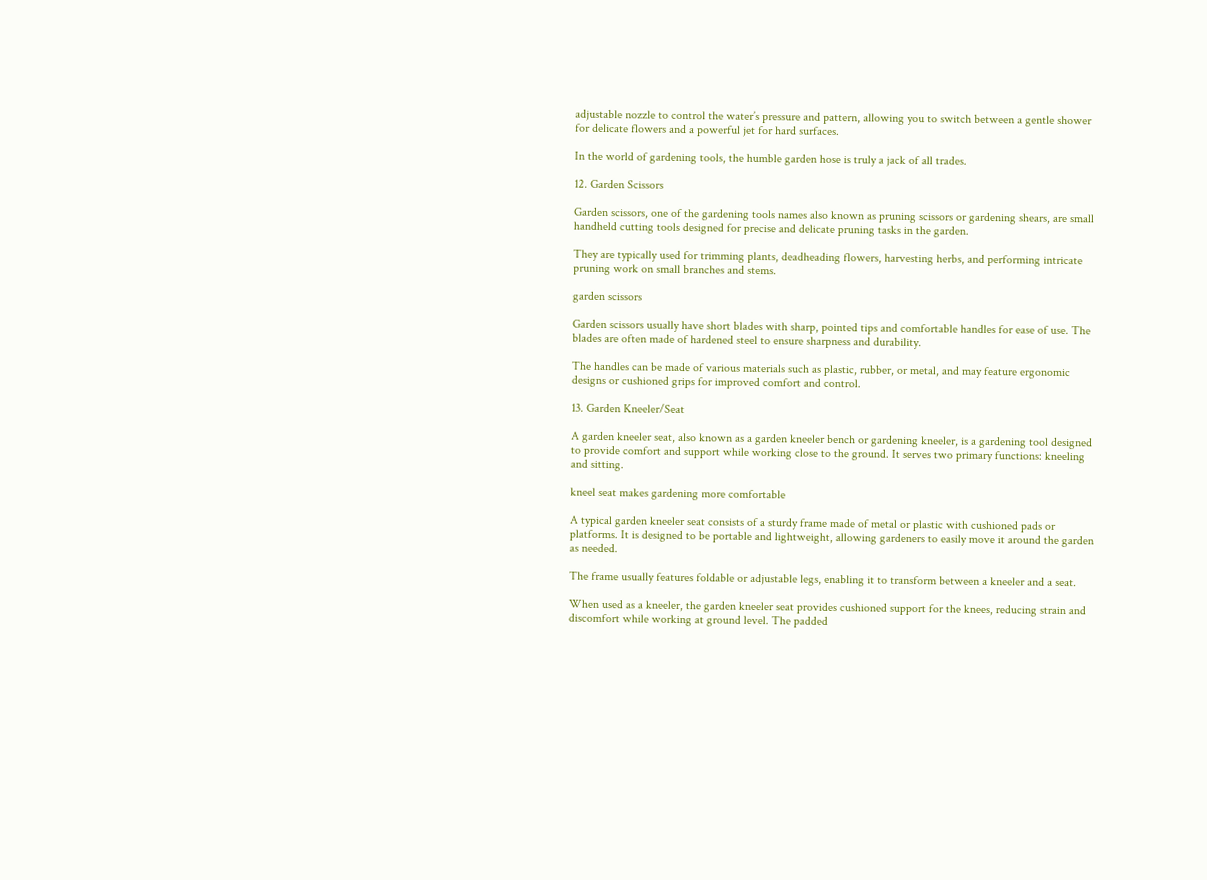adjustable nozzle to control the water’s pressure and pattern, allowing you to switch between a gentle shower for delicate flowers and a powerful jet for hard surfaces.

In the world of gardening tools, the humble garden hose is truly a jack of all trades.

12. Garden Scissors

Garden scissors, one of the gardening tools names also known as pruning scissors or gardening shears, are small handheld cutting tools designed for precise and delicate pruning tasks in the garden.

They are typically used for trimming plants, deadheading flowers, harvesting herbs, and performing intricate pruning work on small branches and stems.

garden scissors

Garden scissors usually have short blades with sharp, pointed tips and comfortable handles for ease of use. The blades are often made of hardened steel to ensure sharpness and durability.

The handles can be made of various materials such as plastic, rubber, or metal, and may feature ergonomic designs or cushioned grips for improved comfort and control.

13. Garden Kneeler/Seat

A garden kneeler seat, also known as a garden kneeler bench or gardening kneeler, is a gardening tool designed to provide comfort and support while working close to the ground. It serves two primary functions: kneeling and sitting.

kneel seat makes gardening more comfortable

A typical garden kneeler seat consists of a sturdy frame made of metal or plastic with cushioned pads or platforms. It is designed to be portable and lightweight, allowing gardeners to easily move it around the garden as needed.

The frame usually features foldable or adjustable legs, enabling it to transform between a kneeler and a seat.

When used as a kneeler, the garden kneeler seat provides cushioned support for the knees, reducing strain and discomfort while working at ground level. The padded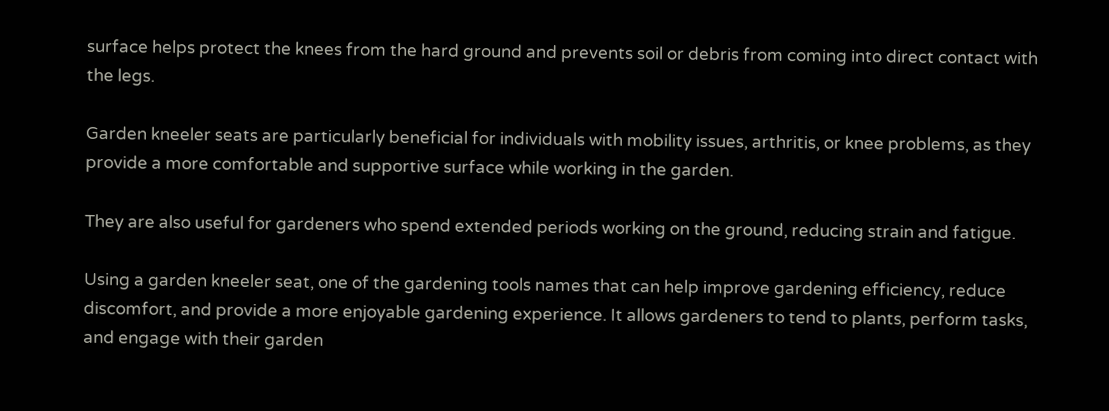surface helps protect the knees from the hard ground and prevents soil or debris from coming into direct contact with the legs.

Garden kneeler seats are particularly beneficial for individuals with mobility issues, arthritis, or knee problems, as they provide a more comfortable and supportive surface while working in the garden.

They are also useful for gardeners who spend extended periods working on the ground, reducing strain and fatigue.

Using a garden kneeler seat, one of the gardening tools names that can help improve gardening efficiency, reduce discomfort, and provide a more enjoyable gardening experience. It allows gardeners to tend to plants, perform tasks, and engage with their garden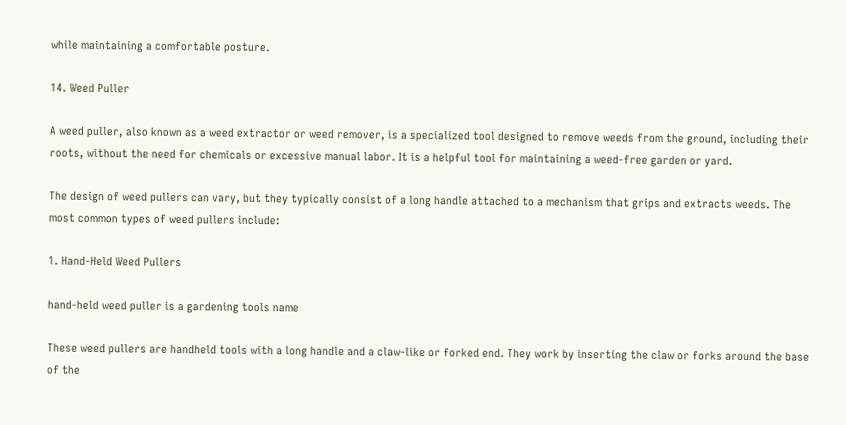while maintaining a comfortable posture.

14. Weed Puller

A weed puller, also known as a weed extractor or weed remover, is a specialized tool designed to remove weeds from the ground, including their roots, without the need for chemicals or excessive manual labor. It is a helpful tool for maintaining a weed-free garden or yard.

The design of weed pullers can vary, but they typically consist of a long handle attached to a mechanism that grips and extracts weeds. The most common types of weed pullers include:

1. Hand-Held Weed Pullers

hand-held weed puller is a gardening tools name

These weed pullers are handheld tools with a long handle and a claw-like or forked end. They work by inserting the claw or forks around the base of the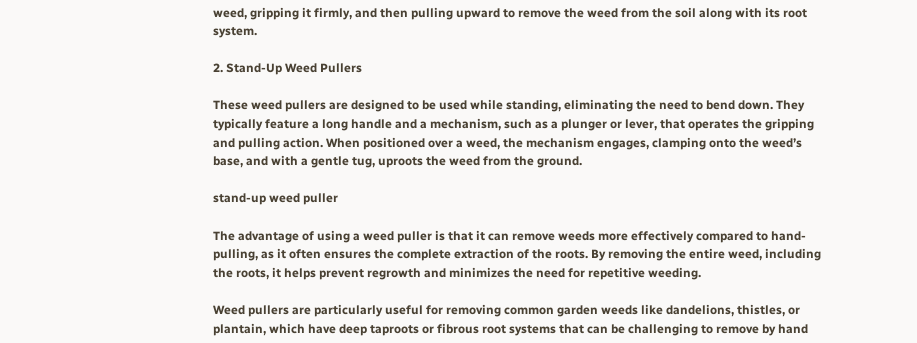weed, gripping it firmly, and then pulling upward to remove the weed from the soil along with its root system.

2. Stand-Up Weed Pullers

These weed pullers are designed to be used while standing, eliminating the need to bend down. They typically feature a long handle and a mechanism, such as a plunger or lever, that operates the gripping and pulling action. When positioned over a weed, the mechanism engages, clamping onto the weed’s base, and with a gentle tug, uproots the weed from the ground.

stand-up weed puller

The advantage of using a weed puller is that it can remove weeds more effectively compared to hand-pulling, as it often ensures the complete extraction of the roots. By removing the entire weed, including the roots, it helps prevent regrowth and minimizes the need for repetitive weeding.

Weed pullers are particularly useful for removing common garden weeds like dandelions, thistles, or plantain, which have deep taproots or fibrous root systems that can be challenging to remove by hand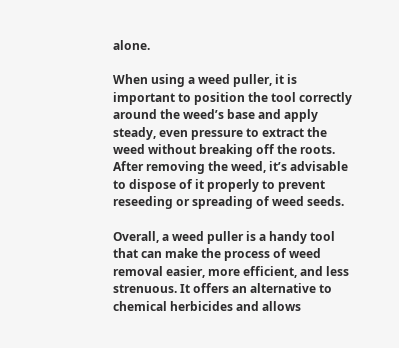alone.

When using a weed puller, it is important to position the tool correctly around the weed’s base and apply steady, even pressure to extract the weed without breaking off the roots. After removing the weed, it’s advisable to dispose of it properly to prevent reseeding or spreading of weed seeds.

Overall, a weed puller is a handy tool that can make the process of weed removal easier, more efficient, and less strenuous. It offers an alternative to chemical herbicides and allows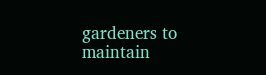gardeners to maintain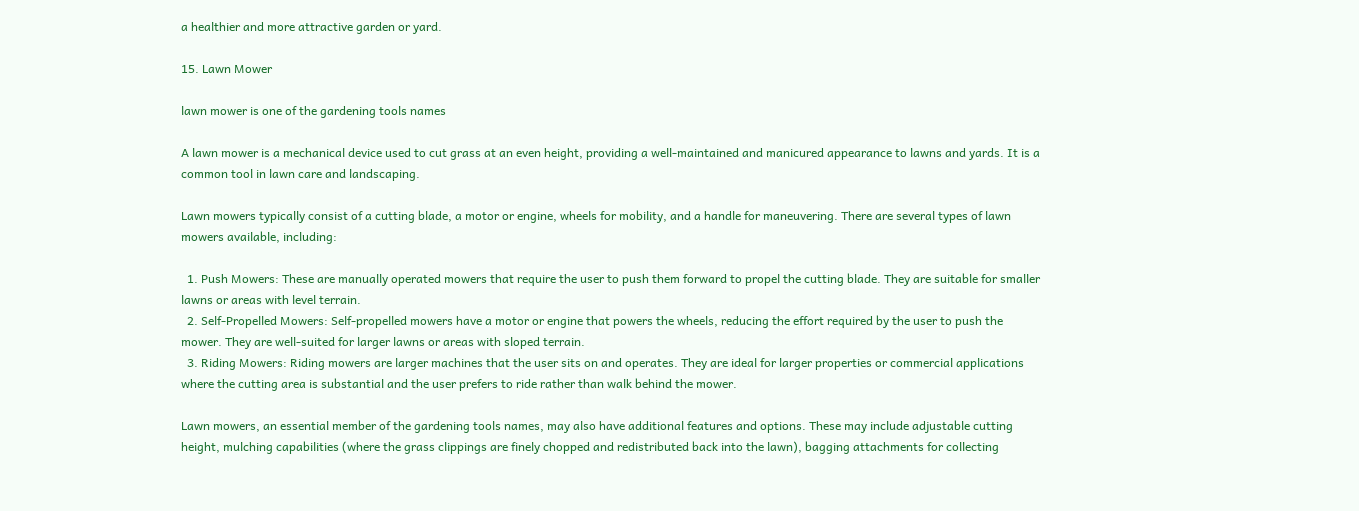a healthier and more attractive garden or yard.

15. Lawn Mower

lawn mower is one of the gardening tools names

A lawn mower is a mechanical device used to cut grass at an even height, providing a well-maintained and manicured appearance to lawns and yards. It is a common tool in lawn care and landscaping.

Lawn mowers typically consist of a cutting blade, a motor or engine, wheels for mobility, and a handle for maneuvering. There are several types of lawn mowers available, including:

  1. Push Mowers: These are manually operated mowers that require the user to push them forward to propel the cutting blade. They are suitable for smaller lawns or areas with level terrain.
  2. Self-Propelled Mowers: Self-propelled mowers have a motor or engine that powers the wheels, reducing the effort required by the user to push the mower. They are well-suited for larger lawns or areas with sloped terrain.
  3. Riding Mowers: Riding mowers are larger machines that the user sits on and operates. They are ideal for larger properties or commercial applications where the cutting area is substantial and the user prefers to ride rather than walk behind the mower.

Lawn mowers, an essential member of the gardening tools names, may also have additional features and options. These may include adjustable cutting height, mulching capabilities (where the grass clippings are finely chopped and redistributed back into the lawn), bagging attachments for collecting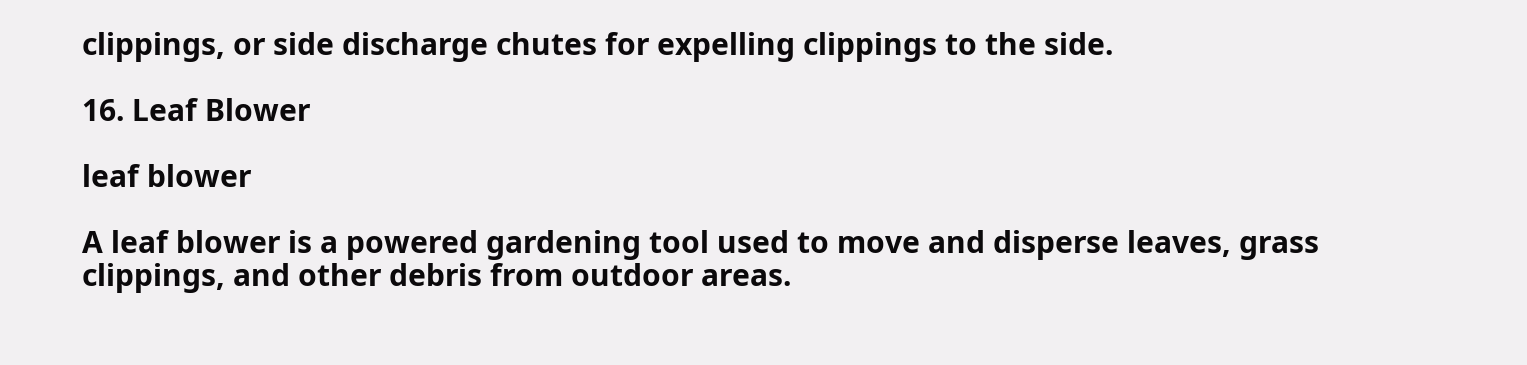clippings, or side discharge chutes for expelling clippings to the side.

16. Leaf Blower

leaf blower

A leaf blower is a powered gardening tool used to move and disperse leaves, grass clippings, and other debris from outdoor areas.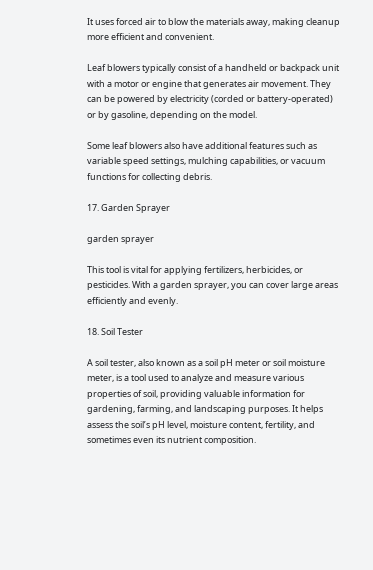It uses forced air to blow the materials away, making cleanup more efficient and convenient.

Leaf blowers typically consist of a handheld or backpack unit with a motor or engine that generates air movement. They can be powered by electricity (corded or battery-operated) or by gasoline, depending on the model.

Some leaf blowers also have additional features such as variable speed settings, mulching capabilities, or vacuum functions for collecting debris.

17. Garden Sprayer

garden sprayer

This tool is vital for applying fertilizers, herbicides, or pesticides. With a garden sprayer, you can cover large areas efficiently and evenly.

18. Soil Tester

A soil tester, also known as a soil pH meter or soil moisture meter, is a tool used to analyze and measure various properties of soil, providing valuable information for gardening, farming, and landscaping purposes. It helps assess the soil’s pH level, moisture content, fertility, and sometimes even its nutrient composition.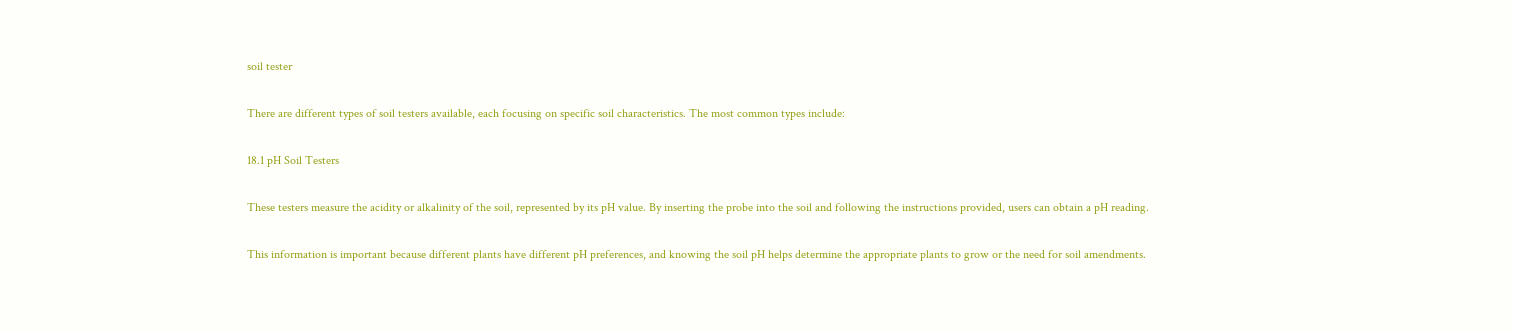soil tester

There are different types of soil testers available, each focusing on specific soil characteristics. The most common types include:

18.1 pH Soil Testers

These testers measure the acidity or alkalinity of the soil, represented by its pH value. By inserting the probe into the soil and following the instructions provided, users can obtain a pH reading.

This information is important because different plants have different pH preferences, and knowing the soil pH helps determine the appropriate plants to grow or the need for soil amendments.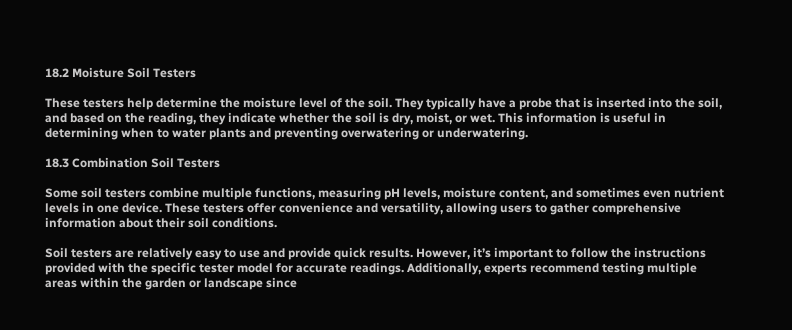18.2 Moisture Soil Testers

These testers help determine the moisture level of the soil. They typically have a probe that is inserted into the soil, and based on the reading, they indicate whether the soil is dry, moist, or wet. This information is useful in determining when to water plants and preventing overwatering or underwatering.

18.3 Combination Soil Testers

Some soil testers combine multiple functions, measuring pH levels, moisture content, and sometimes even nutrient levels in one device. These testers offer convenience and versatility, allowing users to gather comprehensive information about their soil conditions.

Soil testers are relatively easy to use and provide quick results. However, it’s important to follow the instructions provided with the specific tester model for accurate readings. Additionally, experts recommend testing multiple areas within the garden or landscape since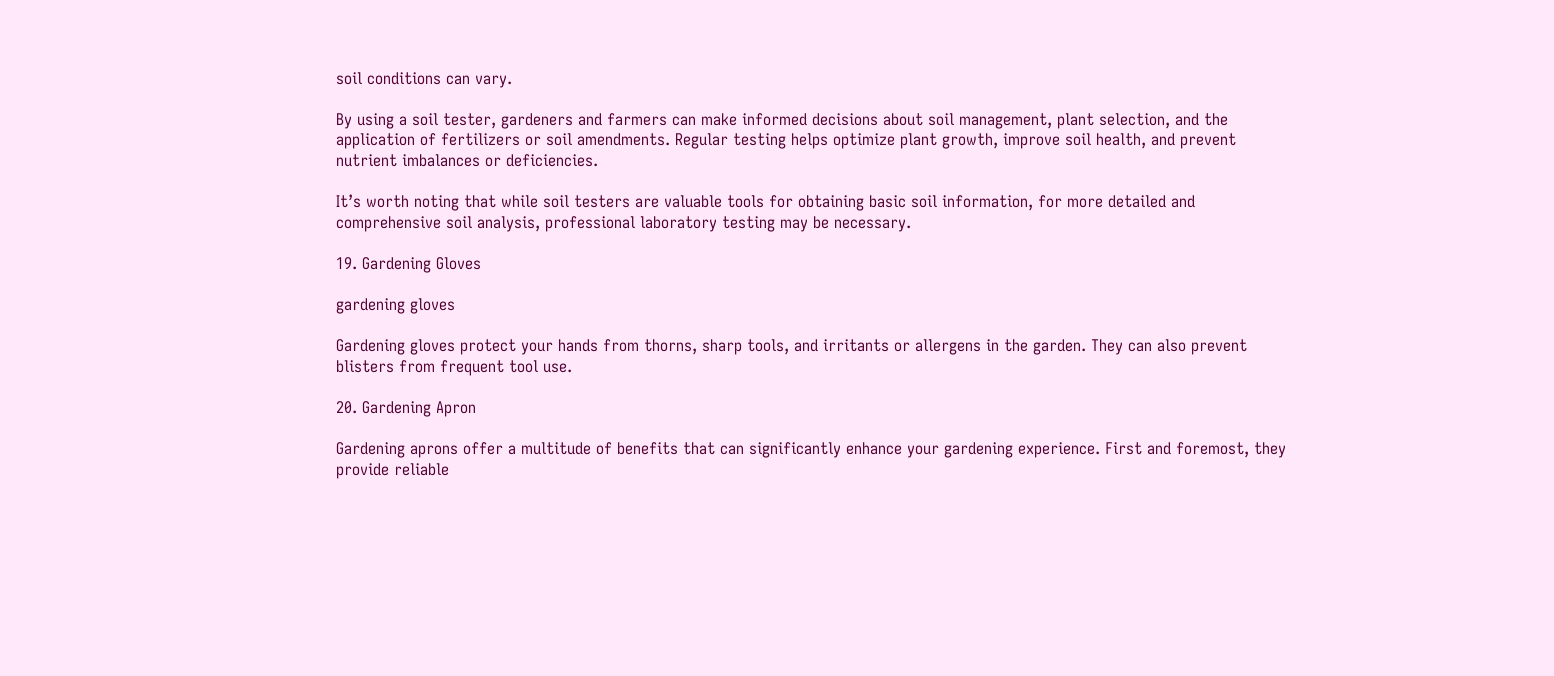soil conditions can vary.

By using a soil tester, gardeners and farmers can make informed decisions about soil management, plant selection, and the application of fertilizers or soil amendments. Regular testing helps optimize plant growth, improve soil health, and prevent nutrient imbalances or deficiencies.

It’s worth noting that while soil testers are valuable tools for obtaining basic soil information, for more detailed and comprehensive soil analysis, professional laboratory testing may be necessary.

19. Gardening Gloves

gardening gloves

Gardening gloves protect your hands from thorns, sharp tools, and irritants or allergens in the garden. They can also prevent blisters from frequent tool use.

20. Gardening Apron

Gardening aprons offer a multitude of benefits that can significantly enhance your gardening experience. First and foremost, they provide reliable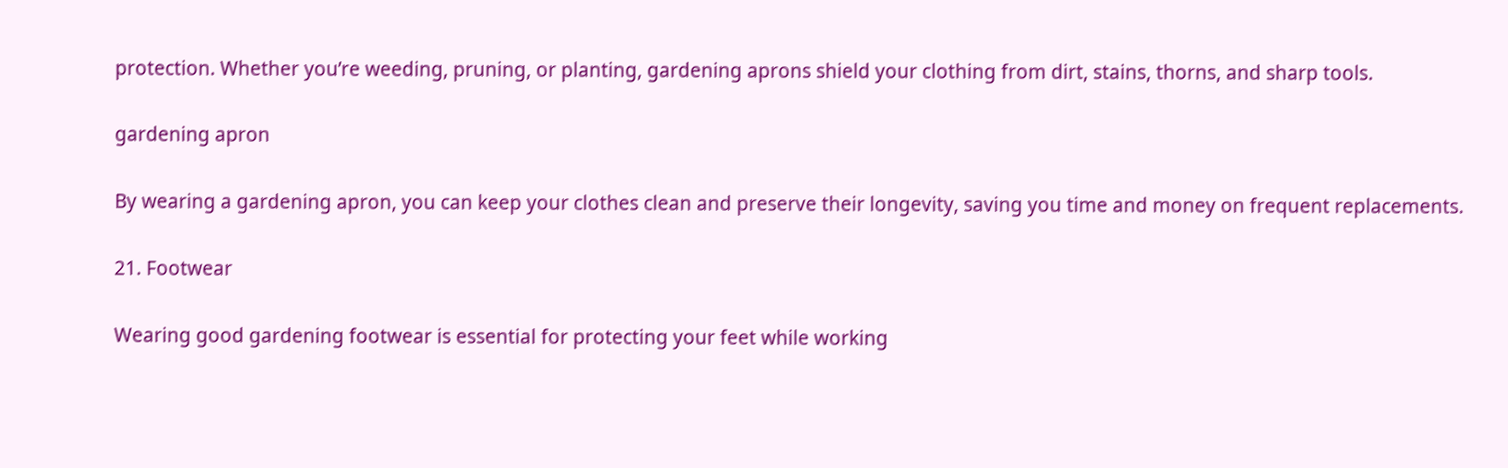protection. Whether you’re weeding, pruning, or planting, gardening aprons shield your clothing from dirt, stains, thorns, and sharp tools.

gardening apron

By wearing a gardening apron, you can keep your clothes clean and preserve their longevity, saving you time and money on frequent replacements.

21. Footwear

Wearing good gardening footwear is essential for protecting your feet while working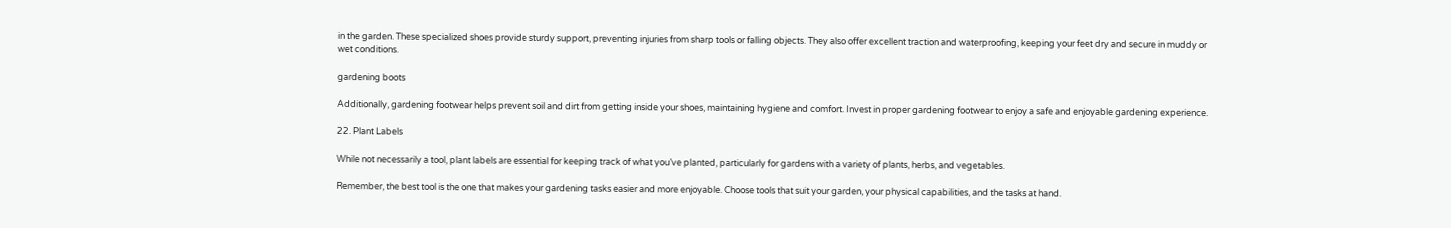in the garden. These specialized shoes provide sturdy support, preventing injuries from sharp tools or falling objects. They also offer excellent traction and waterproofing, keeping your feet dry and secure in muddy or wet conditions.

gardening boots

Additionally, gardening footwear helps prevent soil and dirt from getting inside your shoes, maintaining hygiene and comfort. Invest in proper gardening footwear to enjoy a safe and enjoyable gardening experience.

22. Plant Labels

While not necessarily a tool, plant labels are essential for keeping track of what you’ve planted, particularly for gardens with a variety of plants, herbs, and vegetables.

Remember, the best tool is the one that makes your gardening tasks easier and more enjoyable. Choose tools that suit your garden, your physical capabilities, and the tasks at hand.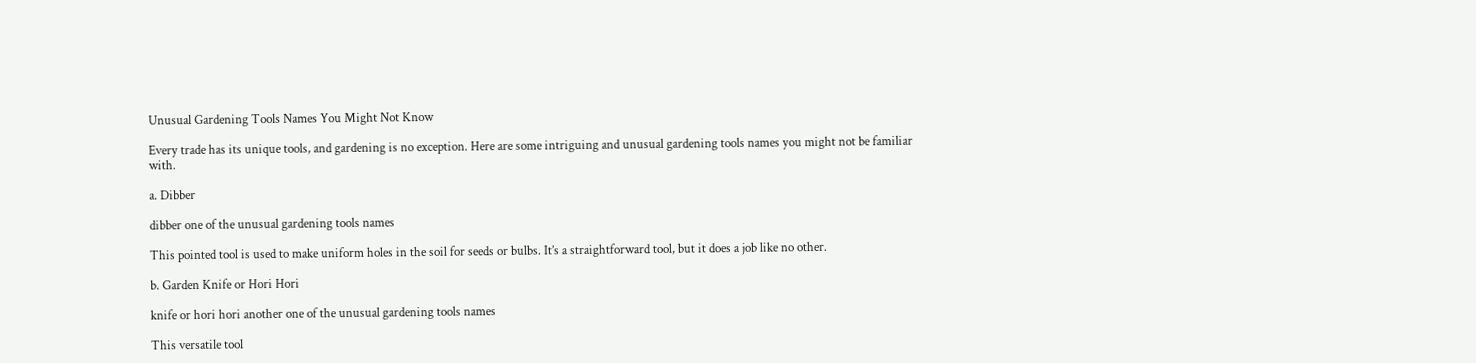Unusual Gardening Tools Names You Might Not Know

Every trade has its unique tools, and gardening is no exception. Here are some intriguing and unusual gardening tools names you might not be familiar with.

a. Dibber

dibber one of the unusual gardening tools names

This pointed tool is used to make uniform holes in the soil for seeds or bulbs. It’s a straightforward tool, but it does a job like no other.

b. Garden Knife or Hori Hori

knife or hori hori another one of the unusual gardening tools names

This versatile tool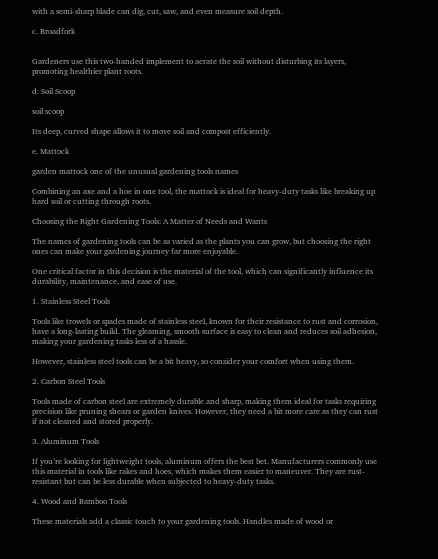with a semi-sharp blade can dig, cut, saw, and even measure soil depth.

c. Broadfork


Gardeners use this two-handed implement to aerate the soil without disturbing its layers, promoting healthier plant roots.

d. Soil Scoop

soil scoop

Its deep, curved shape allows it to move soil and compost efficiently.

e. Mattock

garden mattock one of the unusual gardening tools names

Combining an axe and a hoe in one tool, the mattock is ideal for heavy-duty tasks like breaking up hard soil or cutting through roots.

Choosing the Right Gardening Tools: A Matter of Needs and Wants

The names of gardening tools can be as varied as the plants you can grow, but choosing the right ones can make your gardening journey far more enjoyable.

One critical factor in this decision is the material of the tool, which can significantly influence its durability, maintenance, and ease of use.

1. Stainless Steel Tools

Tools like trowels or spades made of stainless steel, known for their resistance to rust and corrosion, have a long-lasting build. The gleaming, smooth surface is easy to clean and reduces soil adhesion, making your gardening tasks less of a hassle.

However, stainless steel tools can be a bit heavy, so consider your comfort when using them.

2. Carbon Steel Tools

Tools made of carbon steel are extremely durable and sharp, making them ideal for tasks requiring precision like pruning shears or garden knives. However, they need a bit more care as they can rust if not cleaned and stored properly.

3. Aluminum Tools

If you’re looking for lightweight tools, aluminum offers the best bet. Manufacturers commonly use this material in tools like rakes and hoes, which makes them easier to maneuver. They are rust-resistant but can be less durable when subjected to heavy-duty tasks.

4. Wood and Bamboo Tools

These materials add a classic touch to your gardening tools. Handles made of wood or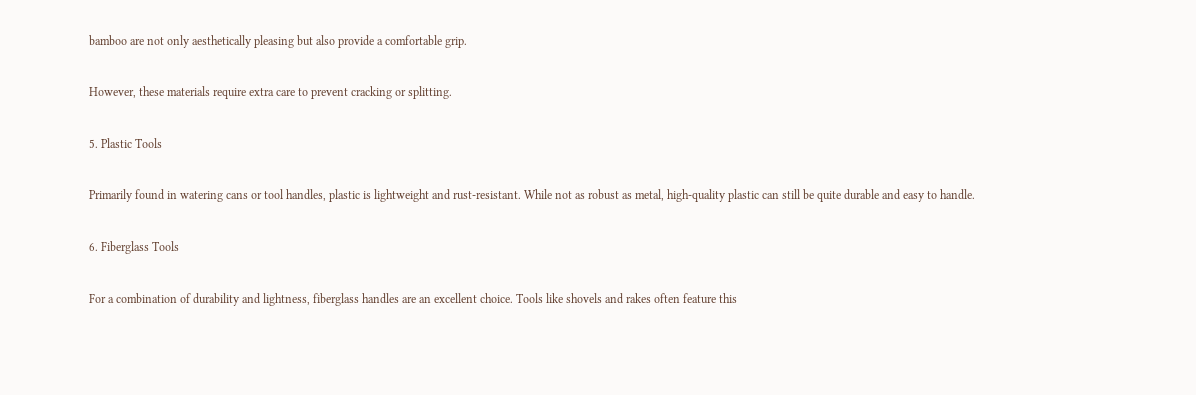bamboo are not only aesthetically pleasing but also provide a comfortable grip.

However, these materials require extra care to prevent cracking or splitting.

5. Plastic Tools

Primarily found in watering cans or tool handles, plastic is lightweight and rust-resistant. While not as robust as metal, high-quality plastic can still be quite durable and easy to handle.

6. Fiberglass Tools

For a combination of durability and lightness, fiberglass handles are an excellent choice. Tools like shovels and rakes often feature this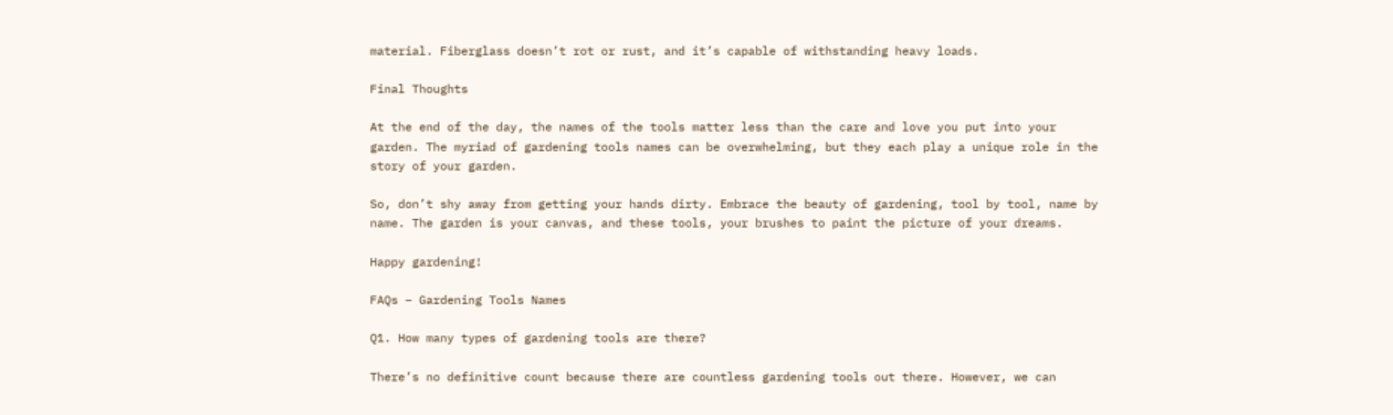material. Fiberglass doesn’t rot or rust, and it’s capable of withstanding heavy loads.

Final Thoughts

At the end of the day, the names of the tools matter less than the care and love you put into your garden. The myriad of gardening tools names can be overwhelming, but they each play a unique role in the story of your garden.

So, don’t shy away from getting your hands dirty. Embrace the beauty of gardening, tool by tool, name by name. The garden is your canvas, and these tools, your brushes to paint the picture of your dreams.

Happy gardening!

FAQs – Gardening Tools Names

Q1. How many types of gardening tools are there?

There’s no definitive count because there are countless gardening tools out there. However, we can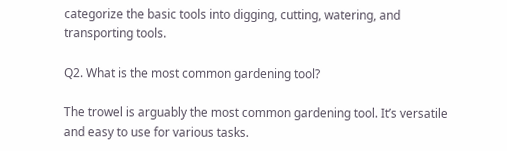categorize the basic tools into digging, cutting, watering, and transporting tools.

Q2. What is the most common gardening tool?

The trowel is arguably the most common gardening tool. It’s versatile and easy to use for various tasks.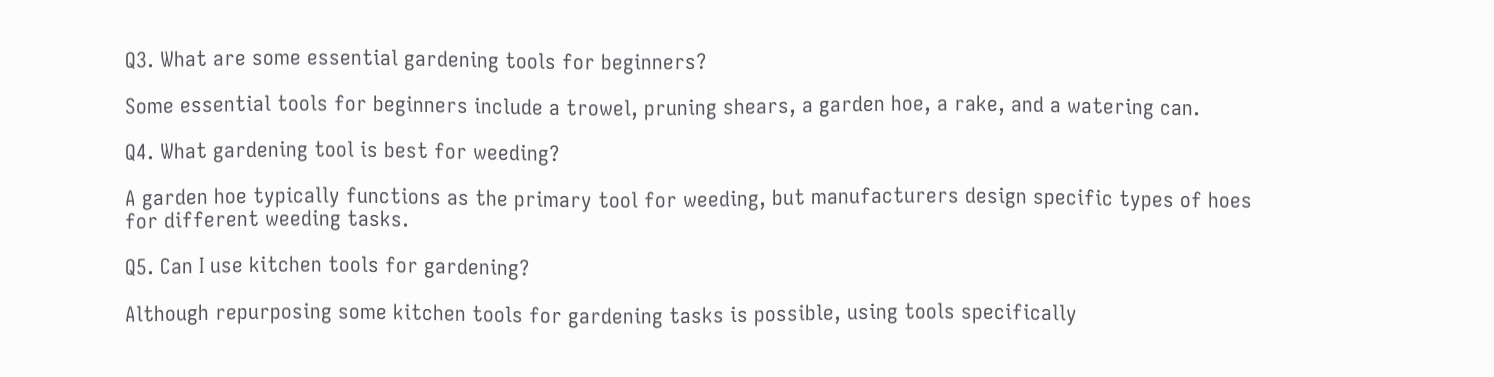Q3. What are some essential gardening tools for beginners?

Some essential tools for beginners include a trowel, pruning shears, a garden hoe, a rake, and a watering can.

Q4. What gardening tool is best for weeding?

A garden hoe typically functions as the primary tool for weeding, but manufacturers design specific types of hoes for different weeding tasks.

Q5. Can I use kitchen tools for gardening?

Although repurposing some kitchen tools for gardening tasks is possible, using tools specifically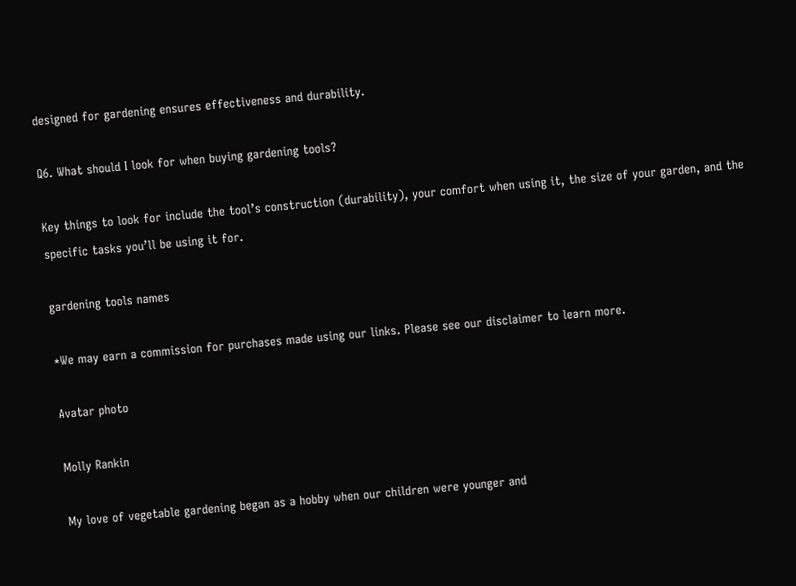designed for gardening ensures effectiveness and durability.

Q6. What should I look for when buying gardening tools?

Key things to look for include the tool’s construction (durability), your comfort when using it, the size of your garden, and the specific tasks you’ll be using it for.

gardening tools names

*We may earn a commission for purchases made using our links. Please see our disclaimer to learn more.

Avatar photo

Molly Rankin

My love of vegetable gardening began as a hobby when our children were younger and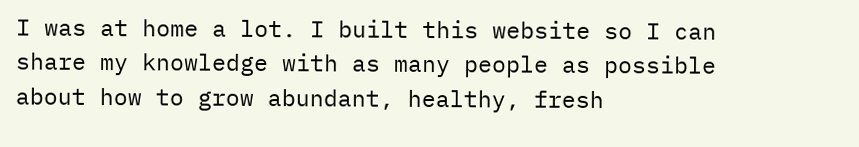I was at home a lot. I built this website so I can share my knowledge with as many people as possible about how to grow abundant, healthy, fresh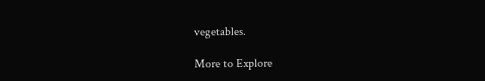vegetables.

More to Explore